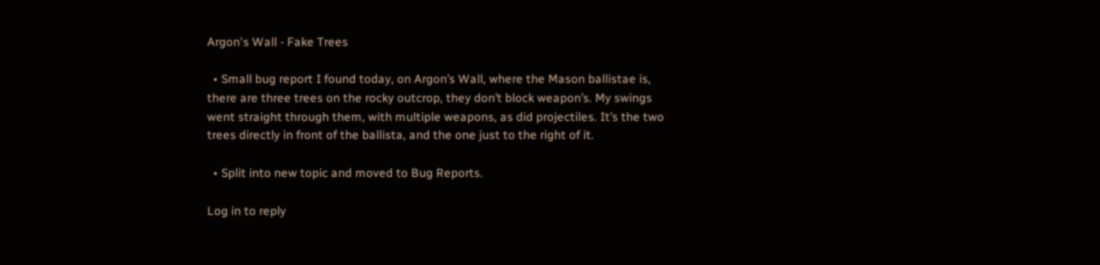Argon's Wall - Fake Trees

  • Small bug report I found today, on Argon’s Wall, where the Mason ballistae is, there are three trees on the rocky outcrop, they don’t block weapon’s. My swings went straight through them, with multiple weapons, as did projectiles. It’s the two trees directly in front of the ballista, and the one just to the right of it.

  • Split into new topic and moved to Bug Reports.

Log in to reply